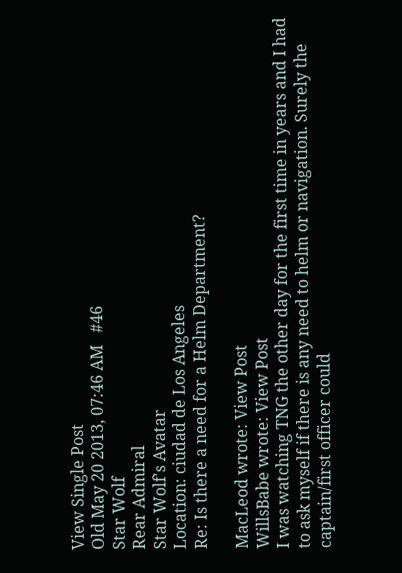View Single Post
Old May 20 2013, 07:46 AM   #46
Star Wolf
Rear Admiral
Star Wolf's Avatar
Location: ciudad de Los Angeles
Re: Is there a need for a Helm Department?

MacLeod wrote: View Post
WillsBabe wrote: View Post
I was watching TNG the other day for the first time in years and I had to ask myself if there is any need to helm or navigation. Surely the captain/first officer could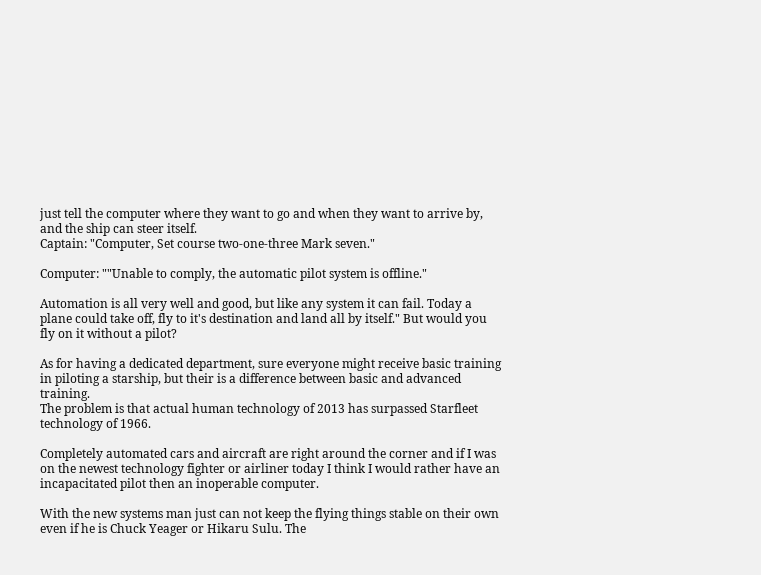just tell the computer where they want to go and when they want to arrive by, and the ship can steer itself.
Captain: "Computer, Set course two-one-three Mark seven."

Computer: ""Unable to comply, the automatic pilot system is offline."

Automation is all very well and good, but like any system it can fail. Today a plane could take off, fly to it's destination and land all by itself." But would you fly on it without a pilot?

As for having a dedicated department, sure everyone might receive basic training in piloting a starship, but their is a difference between basic and advanced training.
The problem is that actual human technology of 2013 has surpassed Starfleet technology of 1966.

Completely automated cars and aircraft are right around the corner and if I was on the newest technology fighter or airliner today I think I would rather have an incapacitated pilot then an inoperable computer.

With the new systems man just can not keep the flying things stable on their own even if he is Chuck Yeager or Hikaru Sulu. The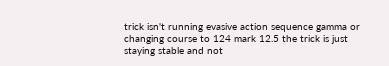trick isn't running evasive action sequence gamma or changing course to 124 mark 12.5 the trick is just staying stable and not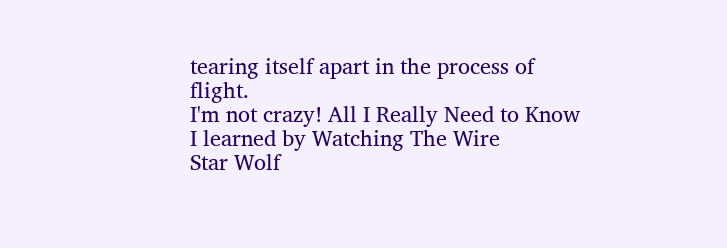tearing itself apart in the process of flight.
I'm not crazy! All I Really Need to Know I learned by Watching The Wire
Star Wolf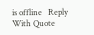is offline   Reply With Quote